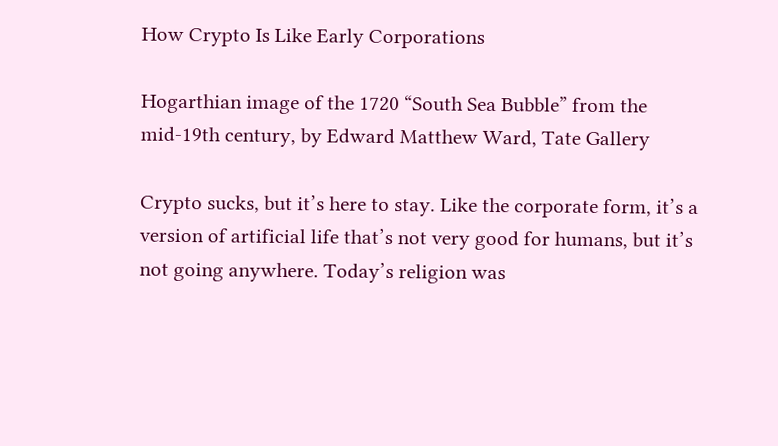How Crypto Is Like Early Corporations

Hogarthian image of the 1720 “South Sea Bubble” from the mid-19th century, by Edward Matthew Ward, Tate Gallery

Crypto sucks, but it’s here to stay. Like the corporate form, it’s a version of artificial life that’s not very good for humans, but it’s not going anywhere. Today’s religion was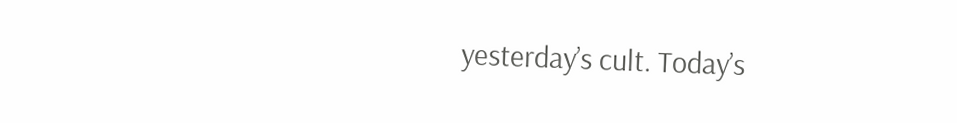yesterday’s cult. Today’s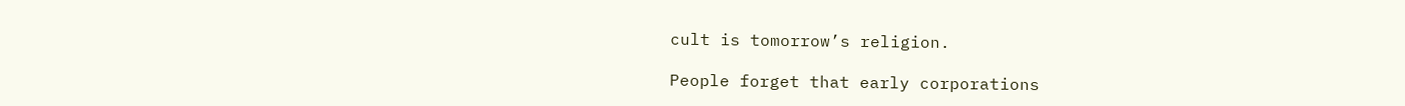cult is tomorrow’s religion.

People forget that early corporations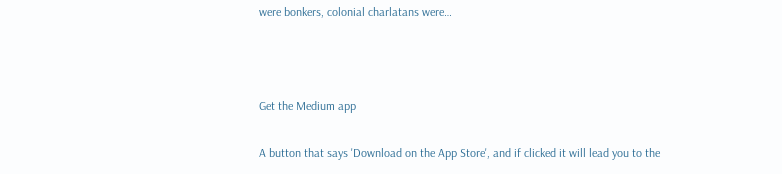were bonkers, colonial charlatans were…



Get the Medium app

A button that says 'Download on the App Store', and if clicked it will lead you to the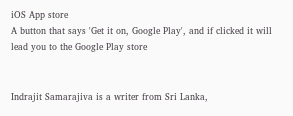iOS App store
A button that says 'Get it on, Google Play', and if clicked it will lead you to the Google Play store


Indrajit Samarajiva is a writer from Sri Lanka,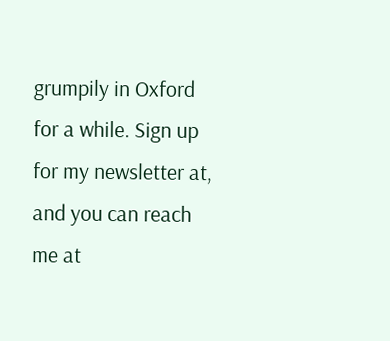grumpily in Oxford for a while. Sign up for my newsletter at, and you can reach me at